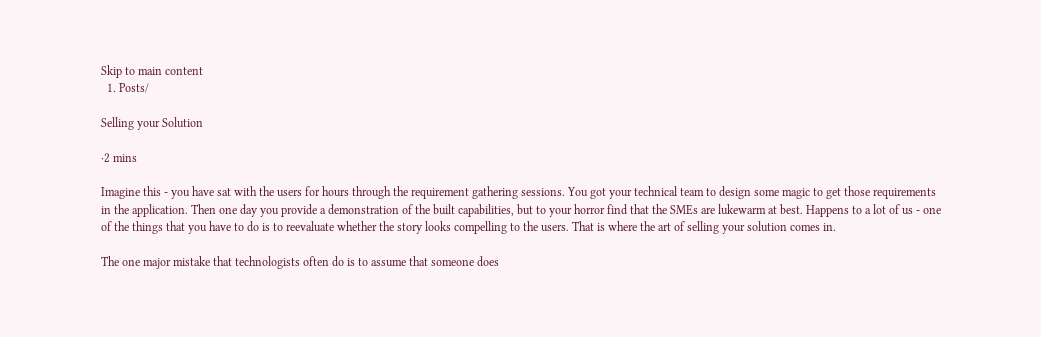Skip to main content
  1. Posts/

Selling your Solution

·2 mins

Imagine this - you have sat with the users for hours through the requirement gathering sessions. You got your technical team to design some magic to get those requirements in the application. Then one day you provide a demonstration of the built capabilities, but to your horror find that the SMEs are lukewarm at best. Happens to a lot of us - one of the things that you have to do is to reevaluate whether the story looks compelling to the users. That is where the art of selling your solution comes in.

The one major mistake that technologists often do is to assume that someone does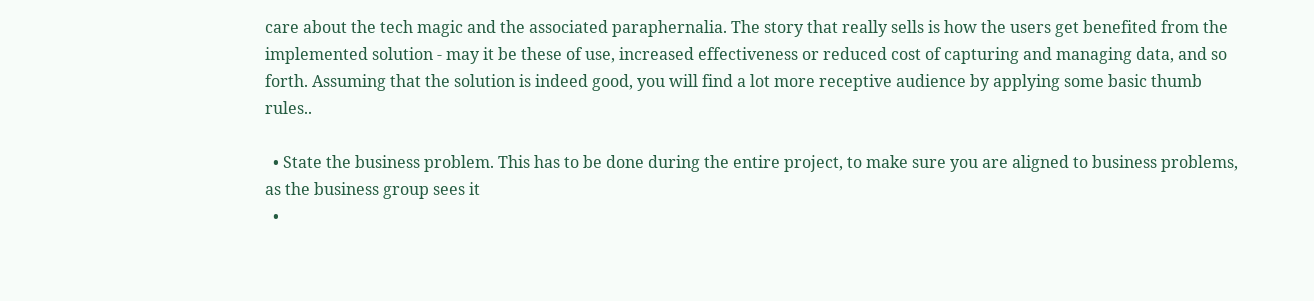care about the tech magic and the associated paraphernalia. The story that really sells is how the users get benefited from the implemented solution - may it be these of use, increased effectiveness or reduced cost of capturing and managing data, and so forth. Assuming that the solution is indeed good, you will find a lot more receptive audience by applying some basic thumb rules..

  • State the business problem. This has to be done during the entire project, to make sure you are aligned to business problems, as the business group sees it
  •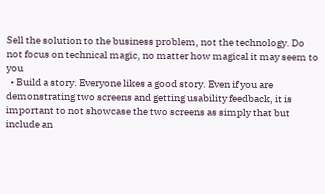Sell the solution to the business problem, not the technology. Do not focus on technical magic, no matter how magical it may seem to you
  • Build a story. Everyone likes a good story. Even if you are demonstrating two screens and getting usability feedback, it is important to not showcase the two screens as simply that but include an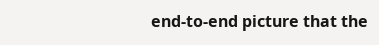end-to-end picture that the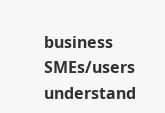business SMEs/users understand